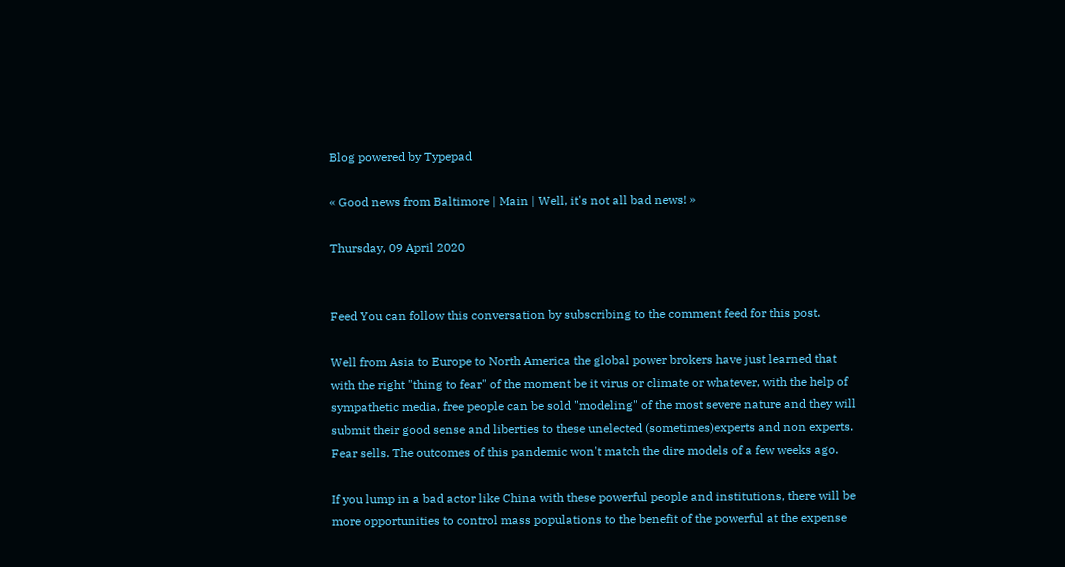Blog powered by Typepad

« Good news from Baltimore | Main | Well, it's not all bad news! »

Thursday, 09 April 2020


Feed You can follow this conversation by subscribing to the comment feed for this post.

Well from Asia to Europe to North America the global power brokers have just learned that with the right "thing to fear" of the moment be it virus or climate or whatever, with the help of sympathetic media, free people can be sold "modeling" of the most severe nature and they will submit their good sense and liberties to these unelected (sometimes)experts and non experts. Fear sells. The outcomes of this pandemic won't match the dire models of a few weeks ago.

If you lump in a bad actor like China with these powerful people and institutions, there will be more opportunities to control mass populations to the benefit of the powerful at the expense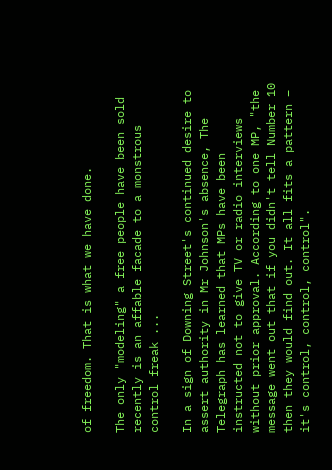of freedom. That is what we have done.

The only "modeling" a free people have been sold recently is an affable facade to a monstrous control freak ...

In a sign of Downing Street's continued desire to assert authority in Mr Johnson's absence, The Telegraph has learned that MPs have been instructed not to give TV or radio interviews without prior approval. According to one MP, "the message went out that if you didn't tell Number 10 then they would find out. It all fits a pattern – it's control, control, control".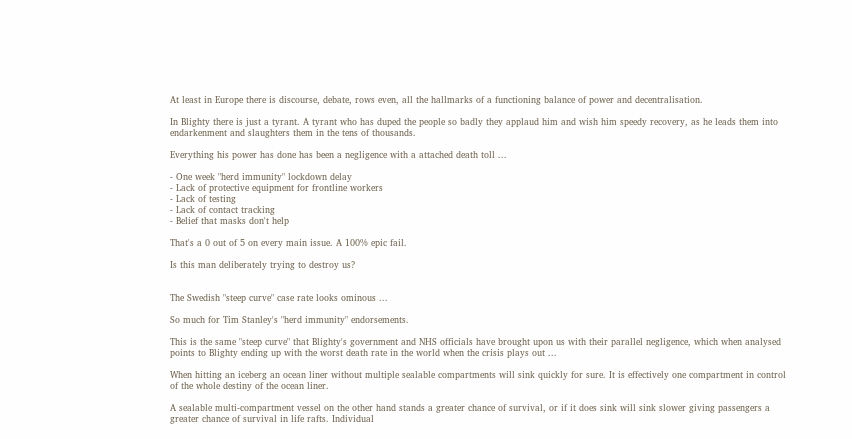At least in Europe there is discourse, debate, rows even, all the hallmarks of a functioning balance of power and decentralisation.

In Blighty there is just a tyrant. A tyrant who has duped the people so badly they applaud him and wish him speedy recovery, as he leads them into endarkenment and slaughters them in the tens of thousands.

Everything his power has done has been a negligence with a attached death toll ...

- One week "herd immunity" lockdown delay
- Lack of protective equipment for frontline workers
- Lack of testing
- Lack of contact tracking
- Belief that masks don't help

That's a 0 out of 5 on every main issue. A 100% epic fail.

Is this man deliberately trying to destroy us?


The Swedish "steep curve" case rate looks ominous ...

So much for Tim Stanley's "herd immunity" endorsements.

This is the same "steep curve" that Blighty's government and NHS officials have brought upon us with their parallel negligence, which when analysed points to Blighty ending up with the worst death rate in the world when the crisis plays out ...

When hitting an iceberg an ocean liner without multiple sealable compartments will sink quickly for sure. It is effectively one compartment in control of the whole destiny of the ocean liner.

A sealable multi-compartment vessel on the other hand stands a greater chance of survival, or if it does sink will sink slower giving passengers a greater chance of survival in life rafts. Individual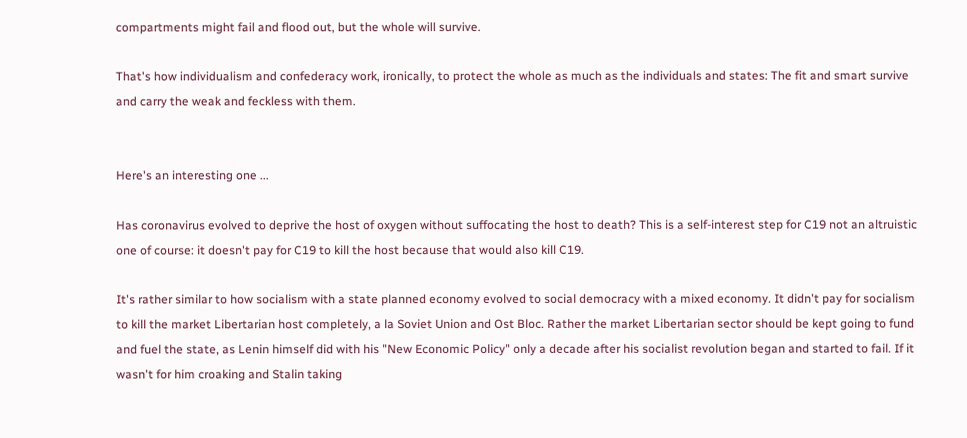compartments might fail and flood out, but the whole will survive.

That's how individualism and confederacy work, ironically, to protect the whole as much as the individuals and states: The fit and smart survive and carry the weak and feckless with them.


Here's an interesting one ...

Has coronavirus evolved to deprive the host of oxygen without suffocating the host to death? This is a self-interest step for C19 not an altruistic one of course: it doesn't pay for C19 to kill the host because that would also kill C19.

It's rather similar to how socialism with a state planned economy evolved to social democracy with a mixed economy. It didn't pay for socialism to kill the market Libertarian host completely, a la Soviet Union and Ost Bloc. Rather the market Libertarian sector should be kept going to fund and fuel the state, as Lenin himself did with his "New Economic Policy" only a decade after his socialist revolution began and started to fail. If it wasn't for him croaking and Stalin taking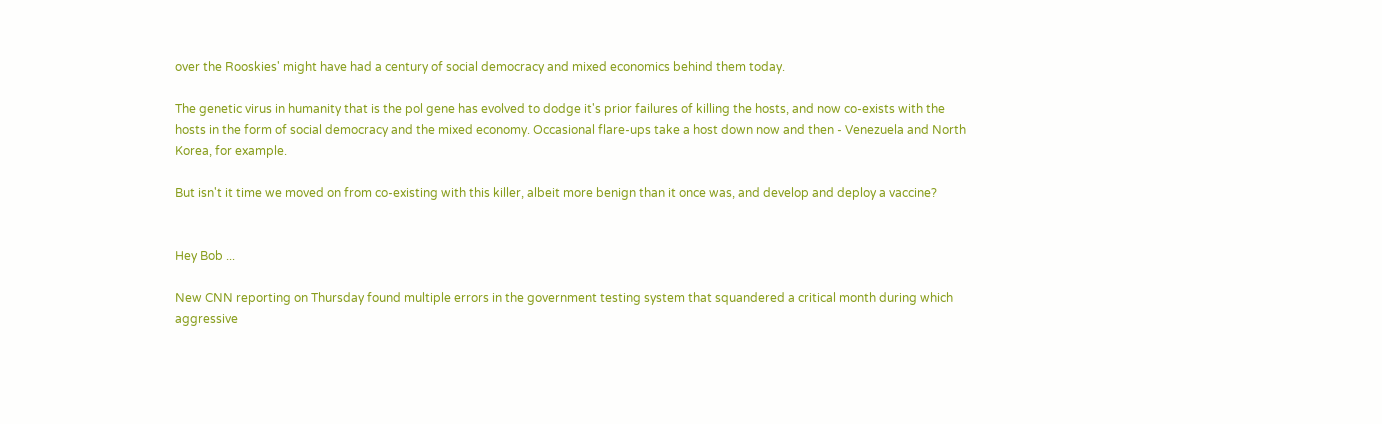over the Rooskies' might have had a century of social democracy and mixed economics behind them today.

The genetic virus in humanity that is the pol gene has evolved to dodge it's prior failures of killing the hosts, and now co-exists with the hosts in the form of social democracy and the mixed economy. Occasional flare-ups take a host down now and then - Venezuela and North Korea, for example.

But isn't it time we moved on from co-existing with this killer, albeit more benign than it once was, and develop and deploy a vaccine?


Hey Bob ...

New CNN reporting on Thursday found multiple errors in the government testing system that squandered a critical month during which aggressive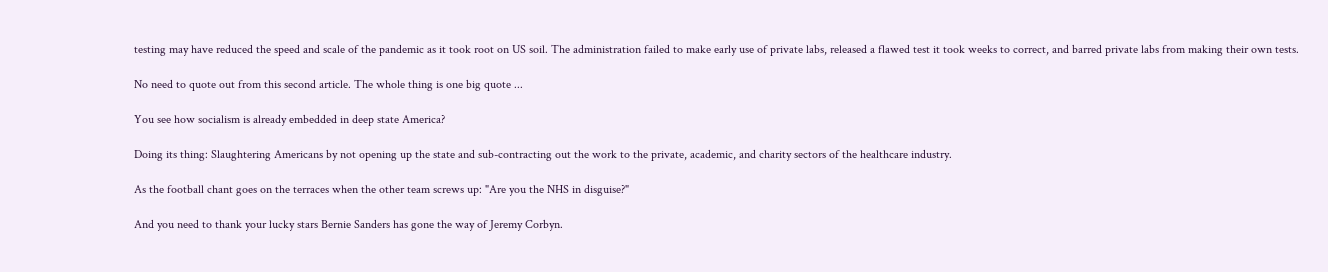testing may have reduced the speed and scale of the pandemic as it took root on US soil. The administration failed to make early use of private labs, released a flawed test it took weeks to correct, and barred private labs from making their own tests.

No need to quote out from this second article. The whole thing is one big quote ...

You see how socialism is already embedded in deep state America?

Doing its thing: Slaughtering Americans by not opening up the state and sub-contracting out the work to the private, academic, and charity sectors of the healthcare industry.

As the football chant goes on the terraces when the other team screws up: "Are you the NHS in disguise?"

And you need to thank your lucky stars Bernie Sanders has gone the way of Jeremy Corbyn.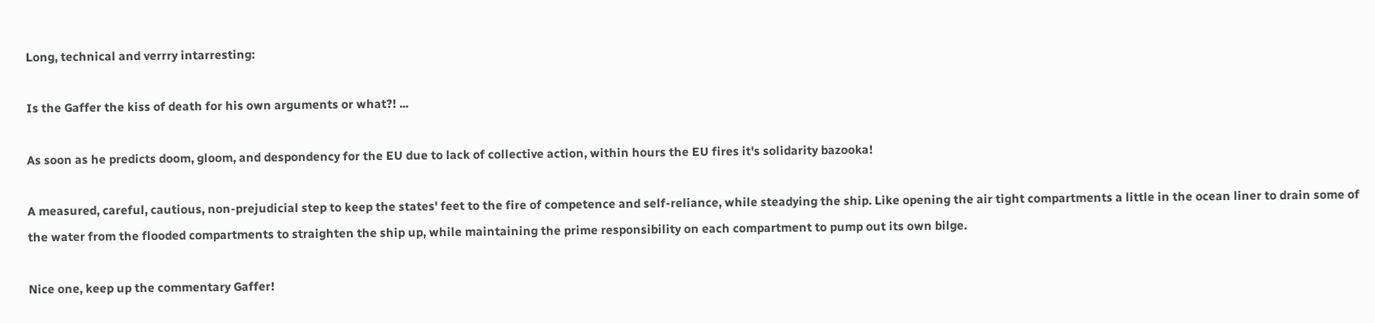Long, technical and verrry intarresting:

Is the Gaffer the kiss of death for his own arguments or what?! ...

As soon as he predicts doom, gloom, and despondency for the EU due to lack of collective action, within hours the EU fires it's solidarity bazooka!

A measured, careful, cautious, non-prejudicial step to keep the states' feet to the fire of competence and self-reliance, while steadying the ship. Like opening the air tight compartments a little in the ocean liner to drain some of the water from the flooded compartments to straighten the ship up, while maintaining the prime responsibility on each compartment to pump out its own bilge.

Nice one, keep up the commentary Gaffer!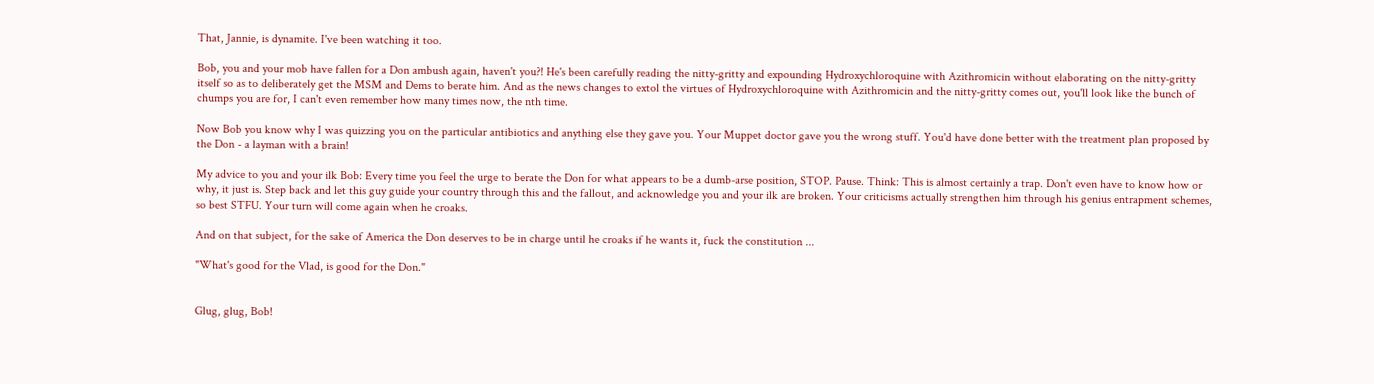That, Jannie, is dynamite. I've been watching it too.

Bob, you and your mob have fallen for a Don ambush again, haven't you?! He's been carefully reading the nitty-gritty and expounding Hydroxychloroquine with Azithromicin without elaborating on the nitty-gritty itself so as to deliberately get the MSM and Dems to berate him. And as the news changes to extol the virtues of Hydroxychloroquine with Azithromicin and the nitty-gritty comes out, you'll look like the bunch of chumps you are for, I can't even remember how many times now, the nth time.

Now Bob you know why I was quizzing you on the particular antibiotics and anything else they gave you. Your Muppet doctor gave you the wrong stuff. You'd have done better with the treatment plan proposed by the Don - a layman with a brain!

My advice to you and your ilk Bob: Every time you feel the urge to berate the Don for what appears to be a dumb-arse position, STOP. Pause. Think: This is almost certainly a trap. Don't even have to know how or why, it just is. Step back and let this guy guide your country through this and the fallout, and acknowledge you and your ilk are broken. Your criticisms actually strengthen him through his genius entrapment schemes, so best STFU. Your turn will come again when he croaks.

And on that subject, for the sake of America the Don deserves to be in charge until he croaks if he wants it, fuck the constitution ...

"What's good for the Vlad, is good for the Don."


Glug, glug, Bob!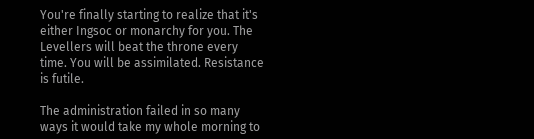You're finally starting to realize that it's either Ingsoc or monarchy for you. The Levellers will beat the throne every time. You will be assimilated. Resistance is futile.

The administration failed in so many ways it would take my whole morning to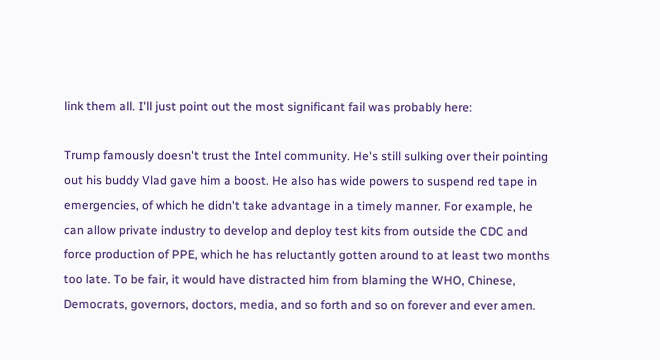link them all. I'll just point out the most significant fail was probably here:

Trump famously doesn't trust the Intel community. He's still sulking over their pointing out his buddy Vlad gave him a boost. He also has wide powers to suspend red tape in emergencies, of which he didn't take advantage in a timely manner. For example, he can allow private industry to develop and deploy test kits from outside the CDC and force production of PPE, which he has reluctantly gotten around to at least two months too late. To be fair, it would have distracted him from blaming the WHO, Chinese, Democrats, governors, doctors, media, and so forth and so on forever and ever amen.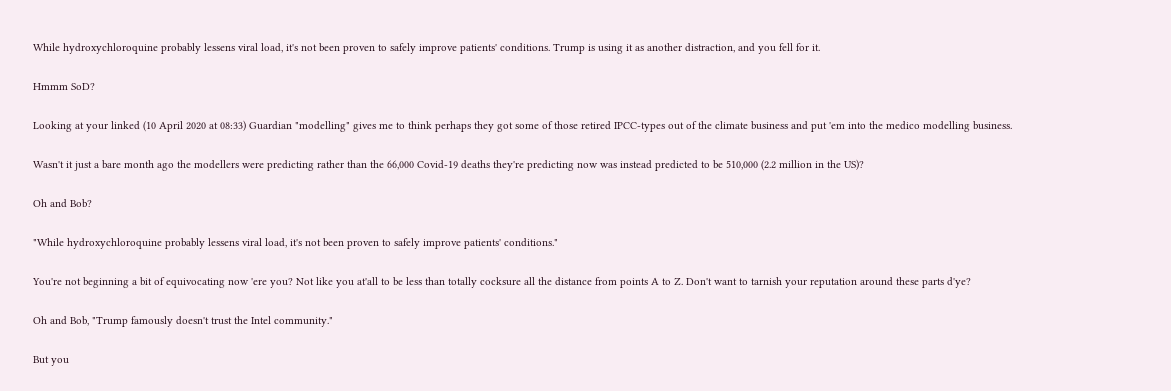While hydroxychloroquine probably lessens viral load, it's not been proven to safely improve patients' conditions. Trump is using it as another distraction, and you fell for it.

Hmmm SoD?

Looking at your linked (10 April 2020 at 08:33) Guardian "modelling" gives me to think perhaps they got some of those retired IPCC-types out of the climate business and put 'em into the medico modelling business.

Wasn't it just a bare month ago the modellers were predicting rather than the 66,000 Covid-19 deaths they're predicting now was instead predicted to be 510,000 (2.2 million in the US)?

Oh and Bob?

"While hydroxychloroquine probably lessens viral load, it's not been proven to safely improve patients' conditions."

You're not beginning a bit of equivocating now 'ere you? Not like you at'all to be less than totally cocksure all the distance from points A to Z. Don't want to tarnish your reputation around these parts d'ye?

Oh and Bob, "Trump famously doesn't trust the Intel community."

But you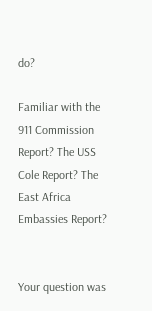do?

Familiar with the 911 Commission Report? The USS Cole Report? The East Africa Embassies Report?


Your question was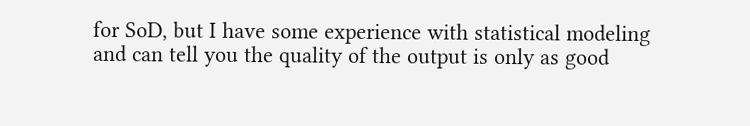for SoD, but I have some experience with statistical modeling and can tell you the quality of the output is only as good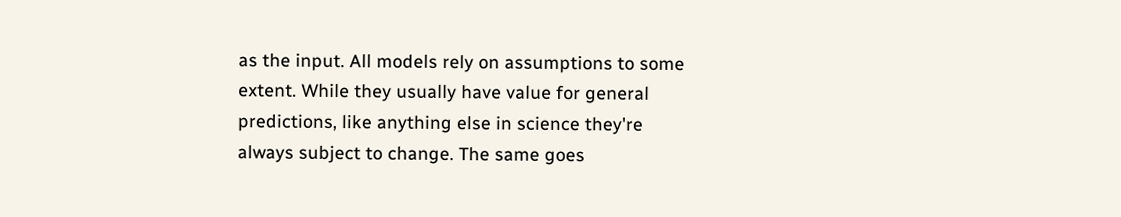as the input. All models rely on assumptions to some extent. While they usually have value for general predictions, like anything else in science they're always subject to change. The same goes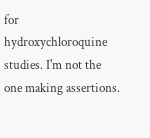for hydroxychloroquine studies. I'm not the one making assertions.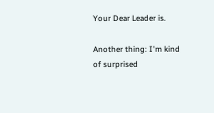Your Dear Leader is.

Another thing: I'm kind of surprised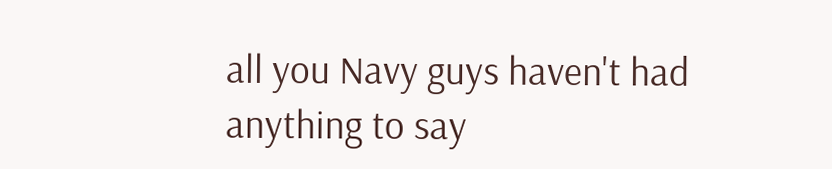all you Navy guys haven't had anything to say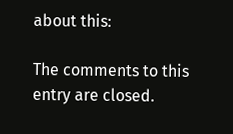about this:

The comments to this entry are closed.